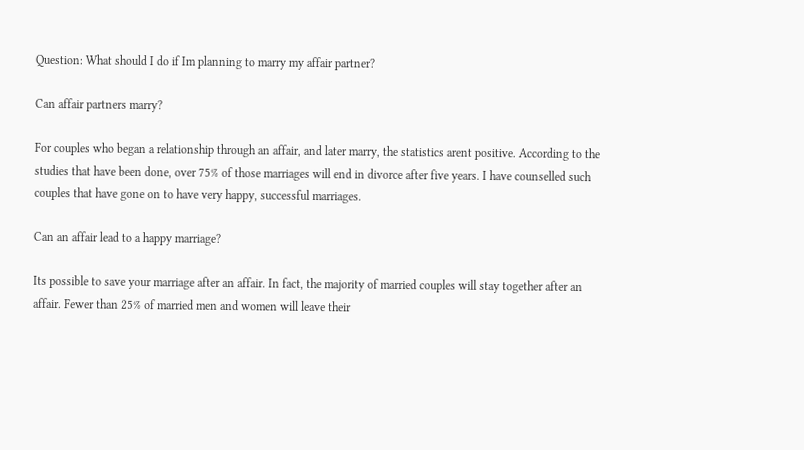Question: What should I do if Im planning to marry my affair partner?

Can affair partners marry?

For couples who began a relationship through an affair, and later marry, the statistics arent positive. According to the studies that have been done, over 75% of those marriages will end in divorce after five years. I have counselled such couples that have gone on to have very happy, successful marriages.

Can an affair lead to a happy marriage?

Its possible to save your marriage after an affair. In fact, the majority of married couples will stay together after an affair. Fewer than 25% of married men and women will leave their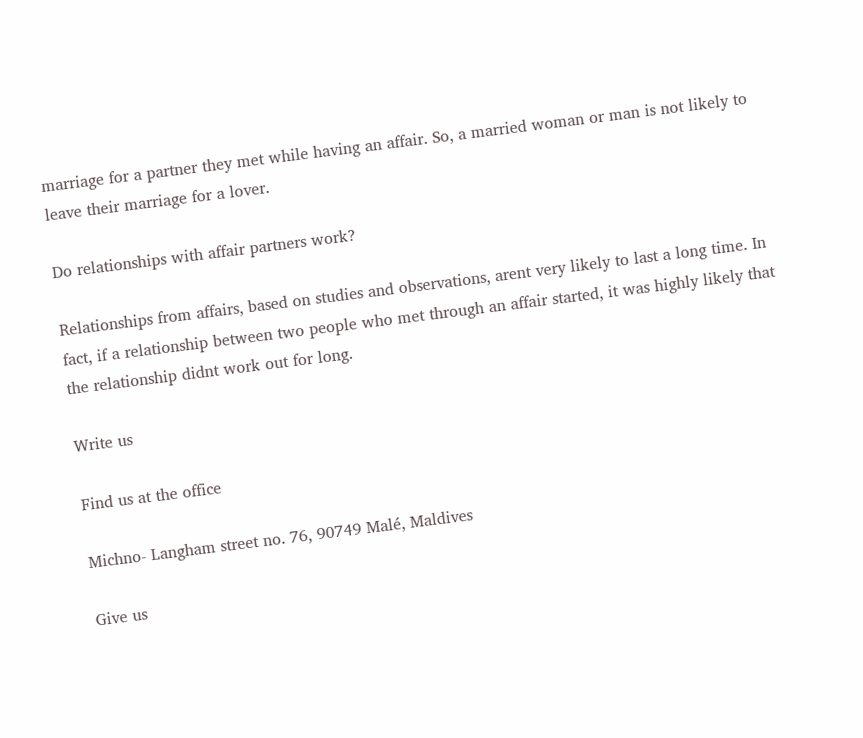marriage for a partner they met while having an affair. So, a married woman or man is not likely to leave their marriage for a lover.

Do relationships with affair partners work?

Relationships from affairs, based on studies and observations, arent very likely to last a long time. In fact, if a relationship between two people who met through an affair started, it was highly likely that the relationship didnt work out for long.

Write us

Find us at the office

Michno- Langham street no. 76, 90749 Malé, Maldives

Give us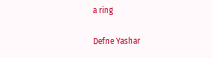a ring

Defne Yashar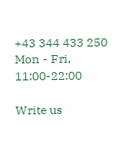+43 344 433 250
Mon - Fri, 11:00-22:00

Write us